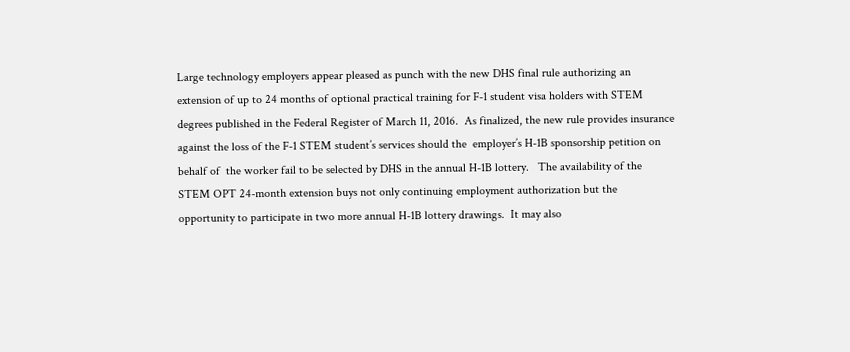Large technology employers appear pleased as punch with the new DHS final rule authorizing an extension of up to 24 months of optional practical training for F-1 student visa holders with STEM degrees published in the Federal Register of March 11, 2016.  As finalized, the new rule provides insurance  against the loss of the F-1 STEM student’s services should the  employer’s H-1B sponsorship petition on behalf of  the worker fail to be selected by DHS in the annual H-1B lottery.   The availability of the STEM OPT 24-month extension buys not only continuing employment authorization but the opportunity to participate in two more annual H-1B lottery drawings.  It may also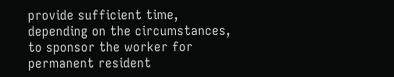provide sufficient time, depending on the circumstances, to sponsor the worker for permanent resident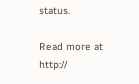status.

Read more at http://